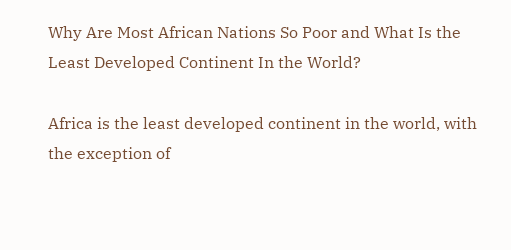Why Are Most African Nations So Poor and What Is the Least Developed Continent In the World?

Africa is the least developed continent in the world, with the exception of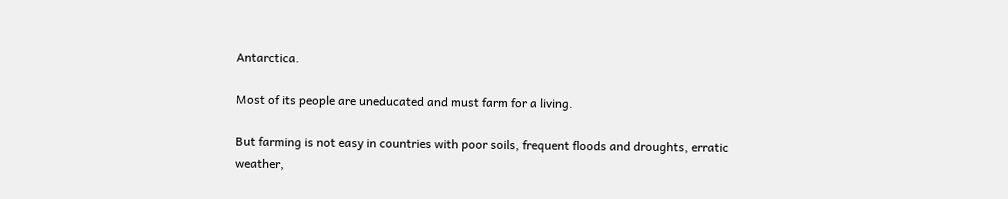Antarctica.

Most of its people are uneducated and must farm for a living.

But farming is not easy in countries with poor soils, frequent floods and droughts, erratic weather,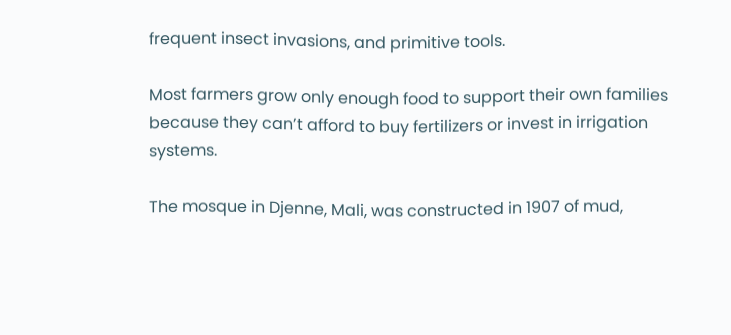frequent insect invasions, and primitive tools.

Most farmers grow only enough food to support their own families because they can’t afford to buy fertilizers or invest in irrigation systems.

The mosque in Djenne, Mali, was constructed in 1907 of mud,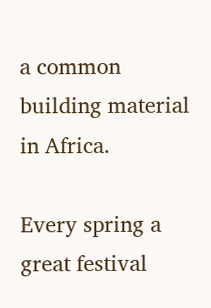a common building material in Africa.

Every spring a great festival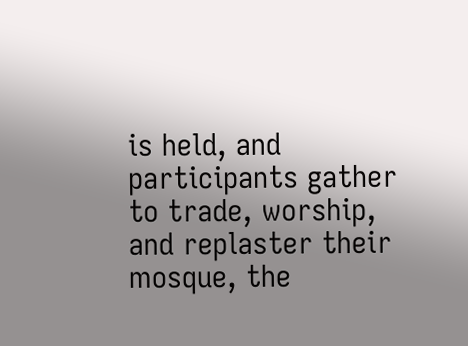is held, and participants gather to trade, worship, and replaster their mosque, the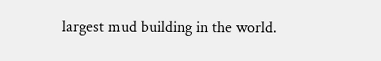largest mud building in the world.